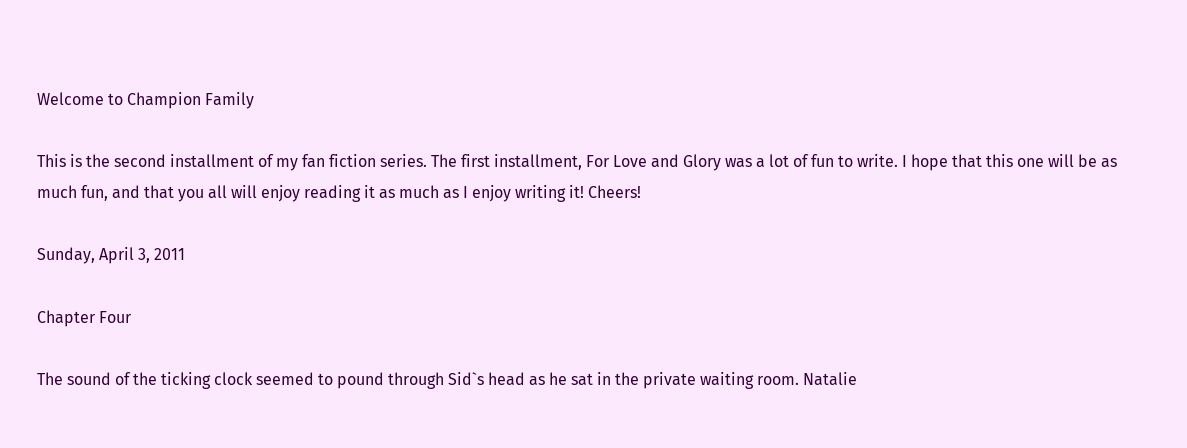Welcome to Champion Family

This is the second installment of my fan fiction series. The first installment, For Love and Glory was a lot of fun to write. I hope that this one will be as much fun, and that you all will enjoy reading it as much as I enjoy writing it! Cheers!

Sunday, April 3, 2011

Chapter Four

The sound of the ticking clock seemed to pound through Sid`s head as he sat in the private waiting room. Natalie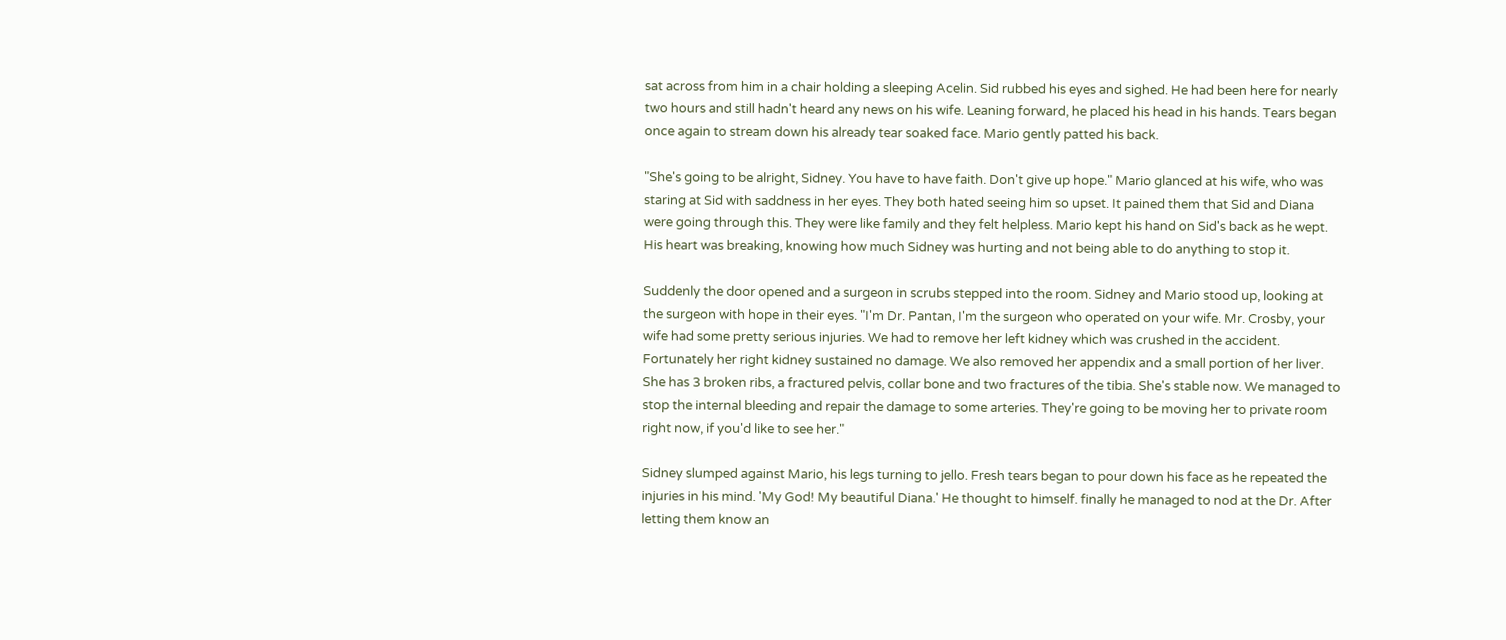sat across from him in a chair holding a sleeping Acelin. Sid rubbed his eyes and sighed. He had been here for nearly two hours and still hadn't heard any news on his wife. Leaning forward, he placed his head in his hands. Tears began once again to stream down his already tear soaked face. Mario gently patted his back.

"She's going to be alright, Sidney. You have to have faith. Don't give up hope." Mario glanced at his wife, who was staring at Sid with saddness in her eyes. They both hated seeing him so upset. It pained them that Sid and Diana were going through this. They were like family and they felt helpless. Mario kept his hand on Sid's back as he wept. His heart was breaking, knowing how much Sidney was hurting and not being able to do anything to stop it.

Suddenly the door opened and a surgeon in scrubs stepped into the room. Sidney and Mario stood up, looking at the surgeon with hope in their eyes. "I'm Dr. Pantan, I'm the surgeon who operated on your wife. Mr. Crosby, your wife had some pretty serious injuries. We had to remove her left kidney which was crushed in the accident. Fortunately her right kidney sustained no damage. We also removed her appendix and a small portion of her liver. She has 3 broken ribs, a fractured pelvis, collar bone and two fractures of the tibia. She's stable now. We managed to stop the internal bleeding and repair the damage to some arteries. They're going to be moving her to private room right now, if you'd like to see her."

Sidney slumped against Mario, his legs turning to jello. Fresh tears began to pour down his face as he repeated the injuries in his mind. 'My God! My beautiful Diana.' He thought to himself. finally he managed to nod at the Dr. After letting them know an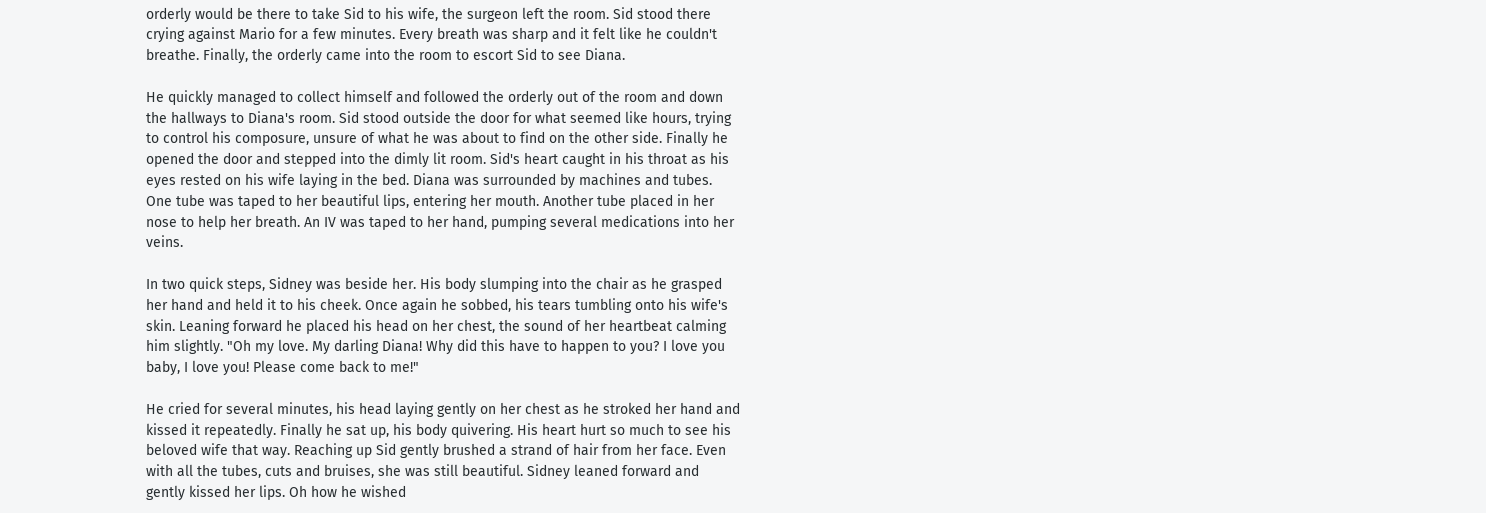orderly would be there to take Sid to his wife, the surgeon left the room. Sid stood there crying against Mario for a few minutes. Every breath was sharp and it felt like he couldn't breathe. Finally, the orderly came into the room to escort Sid to see Diana.

He quickly managed to collect himself and followed the orderly out of the room and down the hallways to Diana's room. Sid stood outside the door for what seemed like hours, trying to control his composure, unsure of what he was about to find on the other side. Finally he opened the door and stepped into the dimly lit room. Sid's heart caught in his throat as his eyes rested on his wife laying in the bed. Diana was surrounded by machines and tubes. One tube was taped to her beautiful lips, entering her mouth. Another tube placed in her nose to help her breath. An IV was taped to her hand, pumping several medications into her veins.

In two quick steps, Sidney was beside her. His body slumping into the chair as he grasped her hand and held it to his cheek. Once again he sobbed, his tears tumbling onto his wife's skin. Leaning forward he placed his head on her chest, the sound of her heartbeat calming him slightly. "Oh my love. My darling Diana! Why did this have to happen to you? I love you baby, I love you! Please come back to me!"

He cried for several minutes, his head laying gently on her chest as he stroked her hand and kissed it repeatedly. Finally he sat up, his body quivering. His heart hurt so much to see his beloved wife that way. Reaching up Sid gently brushed a strand of hair from her face. Even with all the tubes, cuts and bruises, she was still beautiful. Sidney leaned forward and gently kissed her lips. Oh how he wished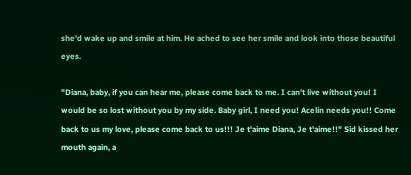she'd wake up and smile at him. He ached to see her smile and look into those beautiful eyes.

"Diana, baby, if you can hear me, please come back to me. I can't live without you! I would be so lost without you by my side. Baby girl, I need you! Acelin needs you!! Come back to us my love, please come back to us!!! Je t'aime Diana, Je t'aime!!" Sid kissed her mouth again, a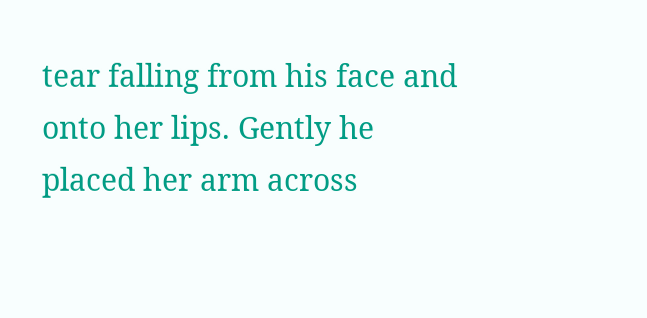tear falling from his face and onto her lips. Gently he placed her arm across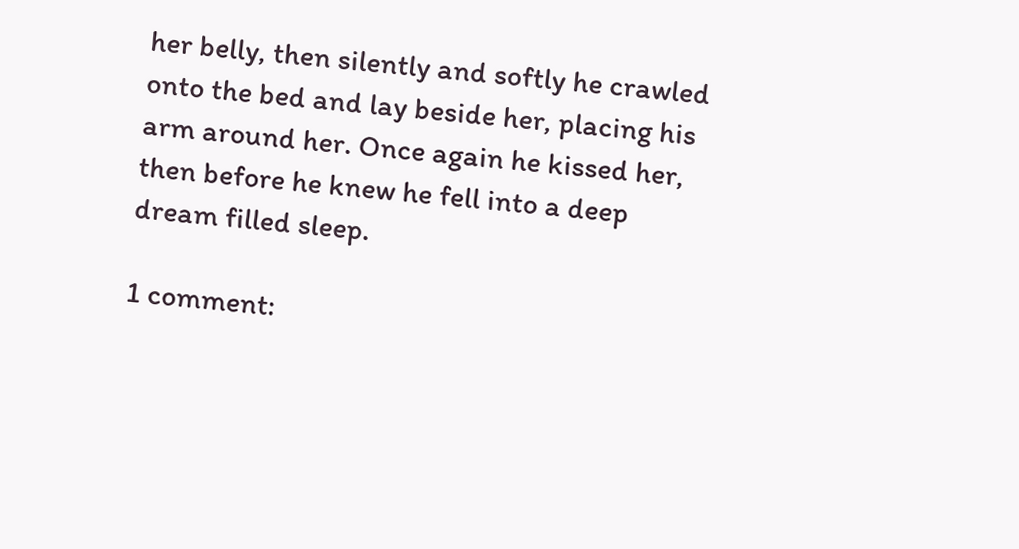her belly, then silently and softly he crawled onto the bed and lay beside her, placing his arm around her. Once again he kissed her, then before he knew he fell into a deep dream filled sleep.

1 comment: